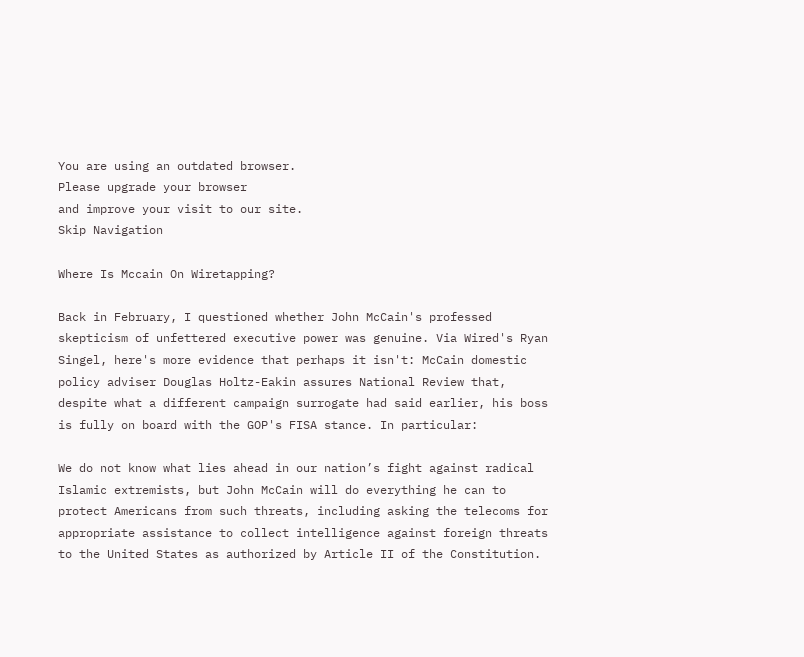You are using an outdated browser.
Please upgrade your browser
and improve your visit to our site.
Skip Navigation

Where Is Mccain On Wiretapping?

Back in February, I questioned whether John McCain's professed skepticism of unfettered executive power was genuine. Via Wired's Ryan Singel, here's more evidence that perhaps it isn't: McCain domestic policy adviser Douglas Holtz-Eakin assures National Review that, despite what a different campaign surrogate had said earlier, his boss is fully on board with the GOP's FISA stance. In particular:

We do not know what lies ahead in our nation’s fight against radical Islamic extremists, but John McCain will do everything he can to protect Americans from such threats, including asking the telecoms for appropriate assistance to collect intelligence against foreign threats to the United States as authorized by Article II of the Constitution.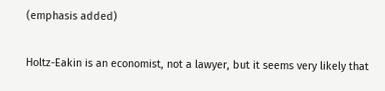(emphasis added)

Holtz-Eakin is an economist, not a lawyer, but it seems very likely that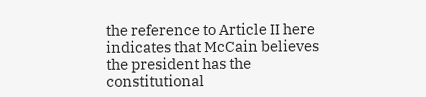the reference to Article II here indicates that McCain believes the president has the constitutional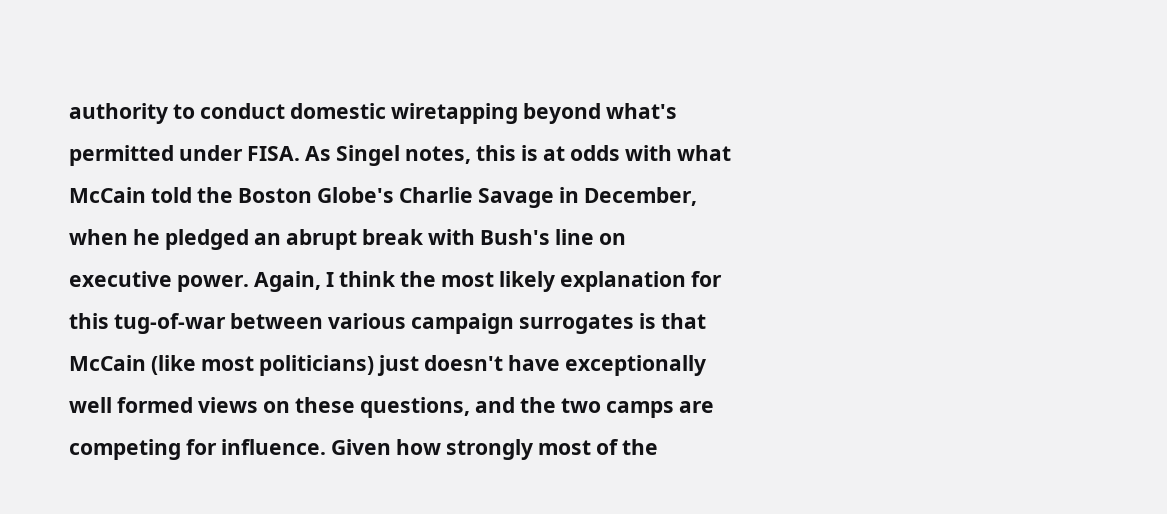authority to conduct domestic wiretapping beyond what's permitted under FISA. As Singel notes, this is at odds with what McCain told the Boston Globe's Charlie Savage in December, when he pledged an abrupt break with Bush's line on executive power. Again, I think the most likely explanation for this tug-of-war between various campaign surrogates is that McCain (like most politicians) just doesn't have exceptionally well formed views on these questions, and the two camps are competing for influence. Given how strongly most of the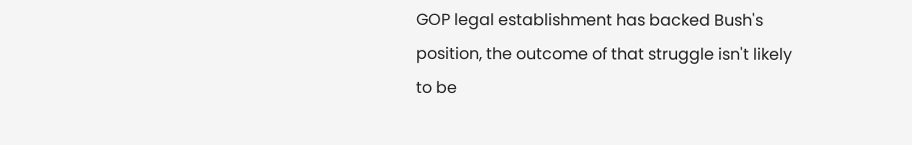GOP legal establishment has backed Bush's position, the outcome of that struggle isn't likely to be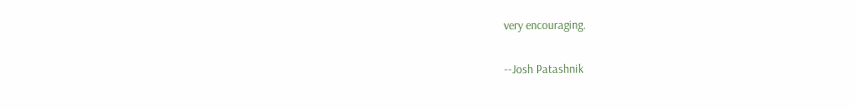very encouraging.

--Josh Patashnik